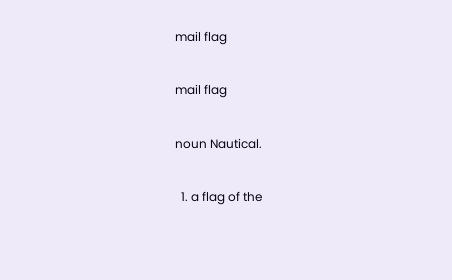mail flag

mail flag

noun Nautical.

  1. a flag of the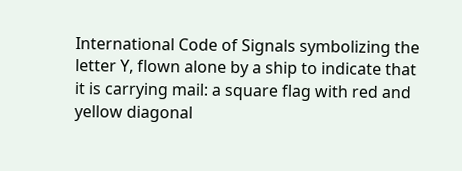International Code of Signals symbolizing the letter Y, flown alone by a ship to indicate that it is carrying mail: a square flag with red and yellow diagonal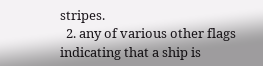stripes.
  2. any of various other flags indicating that a ship is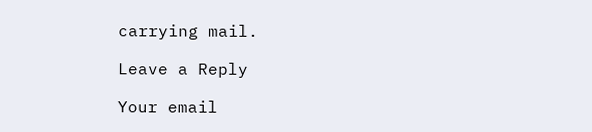carrying mail.

Leave a Reply

Your email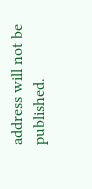address will not be published.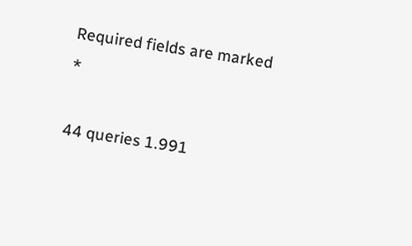Required fields are marked *

44 queries 1.991